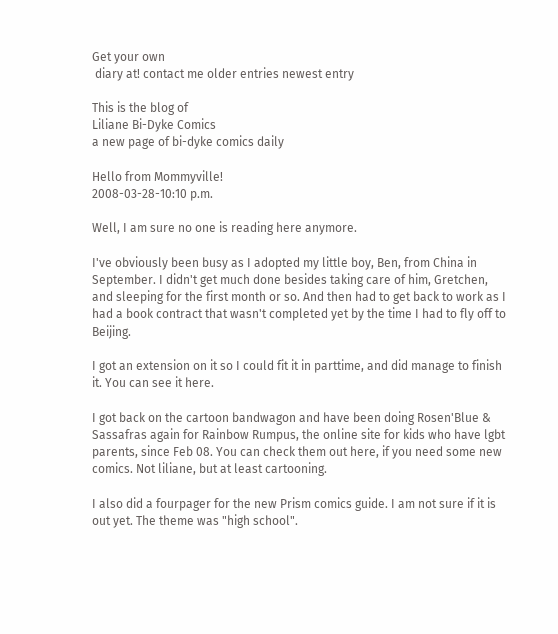Get your own
 diary at! contact me older entries newest entry

This is the blog of
Liliane Bi-Dyke Comics
a new page of bi-dyke comics daily

Hello from Mommyville!
2008-03-28-10:10 p.m.

Well, I am sure no one is reading here anymore.

I've obviously been busy as I adopted my little boy, Ben, from China in September. I didn't get much done besides taking care of him, Gretchen, and sleeping for the first month or so. And then had to get back to work as I had a book contract that wasn't completed yet by the time I had to fly off to Beijing.

I got an extension on it so I could fit it in parttime, and did manage to finish it. You can see it here.

I got back on the cartoon bandwagon and have been doing Rosen'Blue & Sassafras again for Rainbow Rumpus, the online site for kids who have lgbt parents, since Feb 08. You can check them out here, if you need some new comics. Not liliane, but at least cartooning.

I also did a fourpager for the new Prism comics guide. I am not sure if it is out yet. The theme was "high school".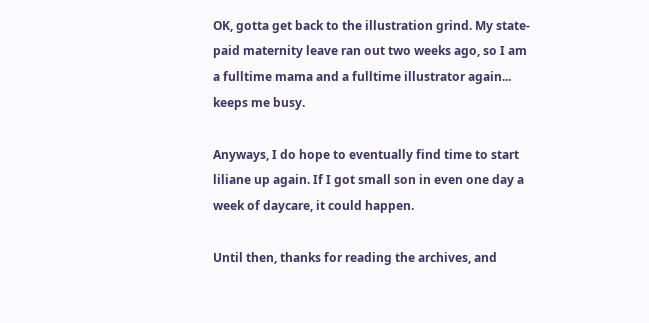OK, gotta get back to the illustration grind. My state-paid maternity leave ran out two weeks ago, so I am a fulltime mama and a fulltime illustrator again... keeps me busy.

Anyways, I do hope to eventually find time to start liliane up again. If I got small son in even one day a week of daycare, it could happen.

Until then, thanks for reading the archives, and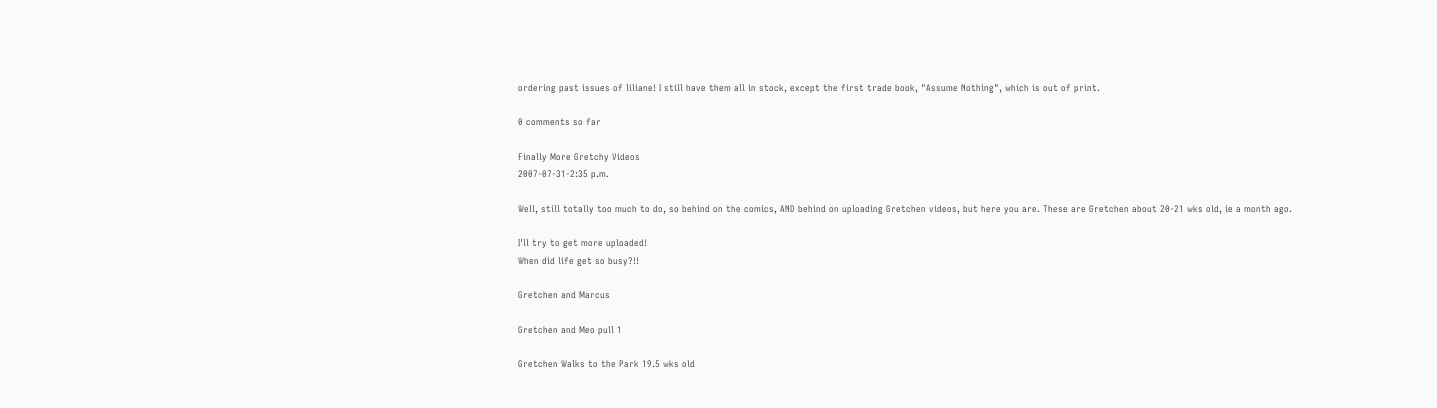ordering past issues of liliane! I still have them all in stock, except the first trade book, "Assume Nothing", which is out of print.

0 comments so far

Finally More Gretchy Videos
2007-07-31-2:35 p.m.

Well, still totally too much to do, so behind on the comics, AND behind on uploading Gretchen videos, but here you are. These are Gretchen about 20-21 wks old, ie a month ago.

I'll try to get more uploaded!
When did life get so busy?!!

Gretchen and Marcus

Gretchen and Meo pull 1

Gretchen Walks to the Park 19.5 wks old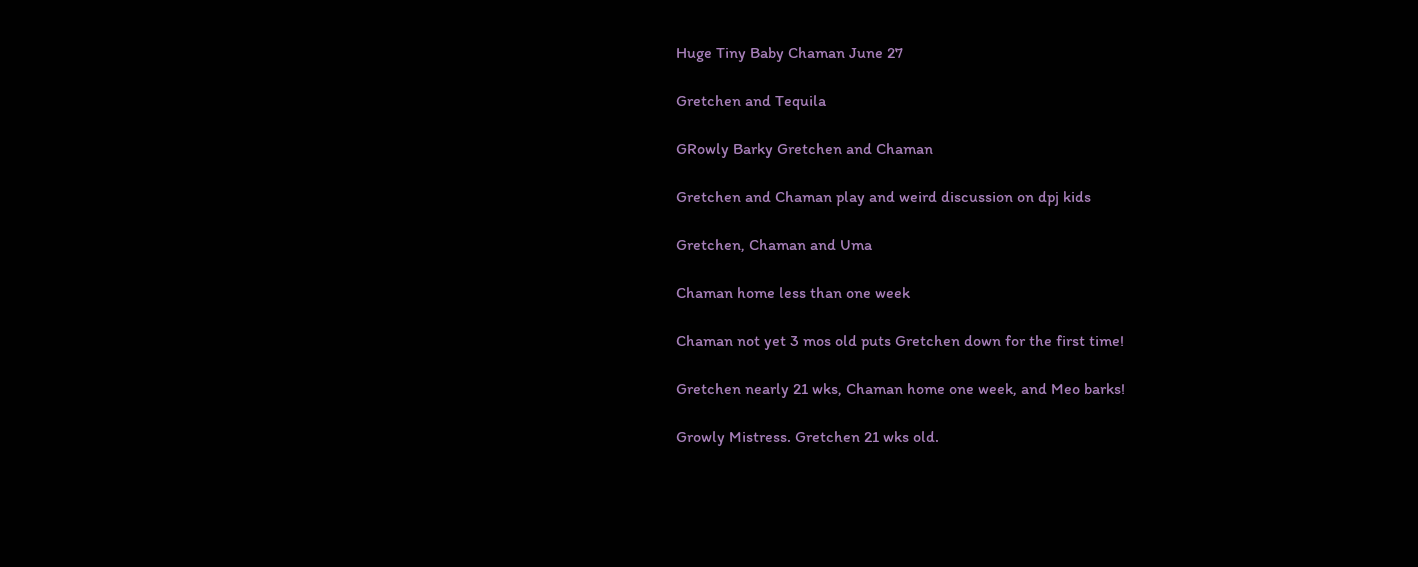Huge Tiny Baby Chaman June 27

Gretchen and Tequila

GRowly Barky Gretchen and Chaman

Gretchen and Chaman play and weird discussion on dpj kids

Gretchen, Chaman and Uma

Chaman home less than one week

Chaman not yet 3 mos old puts Gretchen down for the first time!

Gretchen nearly 21 wks, Chaman home one week, and Meo barks!

Growly Mistress. Gretchen 21 wks old.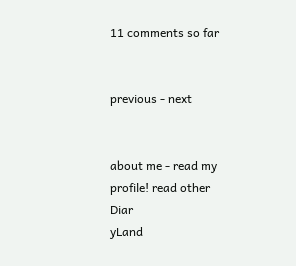11 comments so far


previous - next


about me - read my profile! read other Diar
yLand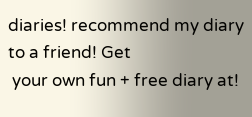diaries! recommend my diary to a friend! Get
 your own fun + free diary at!